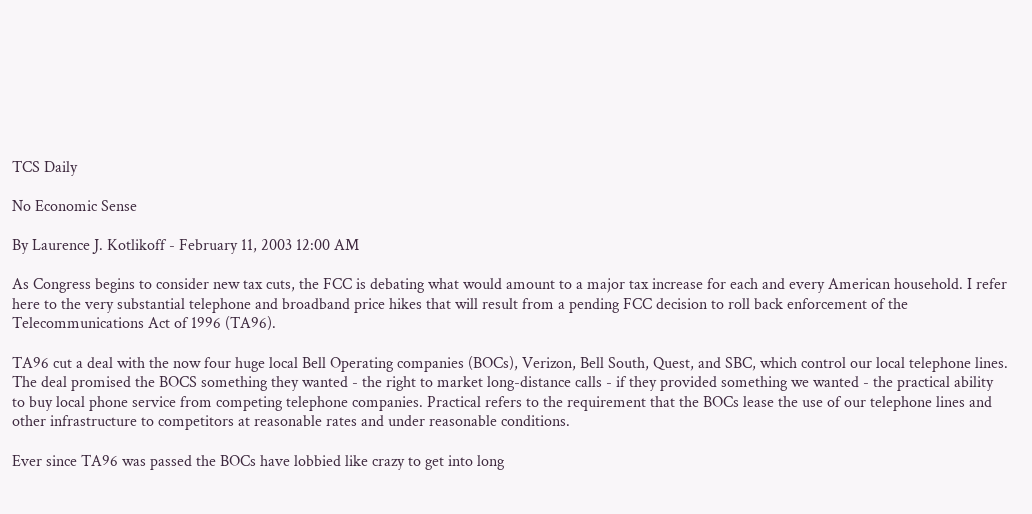TCS Daily

No Economic Sense

By Laurence J. Kotlikoff - February 11, 2003 12:00 AM

As Congress begins to consider new tax cuts, the FCC is debating what would amount to a major tax increase for each and every American household. I refer here to the very substantial telephone and broadband price hikes that will result from a pending FCC decision to roll back enforcement of the Telecommunications Act of 1996 (TA96).

TA96 cut a deal with the now four huge local Bell Operating companies (BOCs), Verizon, Bell South, Quest, and SBC, which control our local telephone lines. The deal promised the BOCS something they wanted - the right to market long-distance calls - if they provided something we wanted - the practical ability to buy local phone service from competing telephone companies. Practical refers to the requirement that the BOCs lease the use of our telephone lines and other infrastructure to competitors at reasonable rates and under reasonable conditions.

Ever since TA96 was passed the BOCs have lobbied like crazy to get into long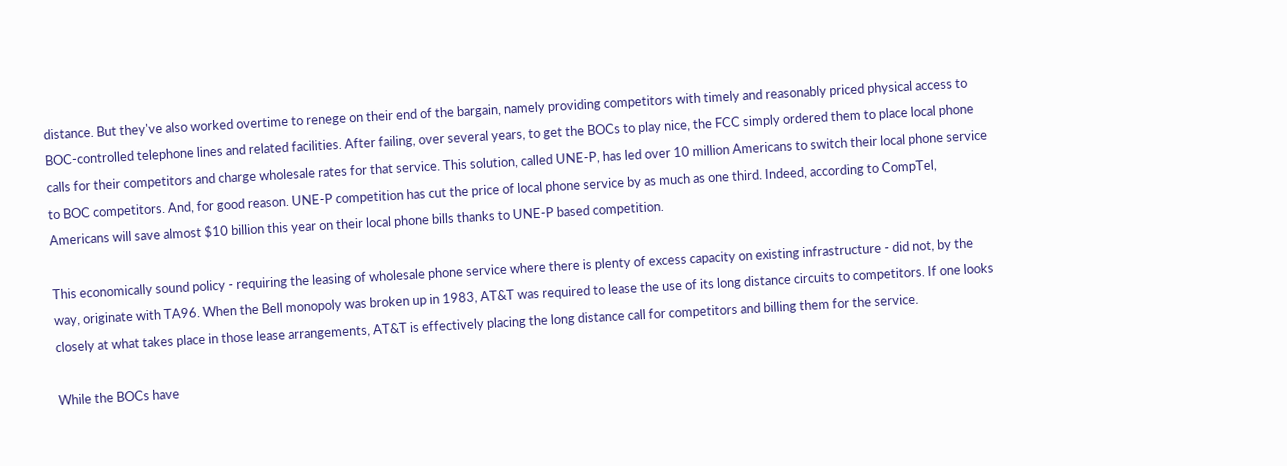distance. But they've also worked overtime to renege on their end of the bargain, namely providing competitors with timely and reasonably priced physical access to BOC-controlled telephone lines and related facilities. After failing, over several years, to get the BOCs to play nice, the FCC simply ordered them to place local phone calls for their competitors and charge wholesale rates for that service. This solution, called UNE-P, has led over 10 million Americans to switch their local phone service to BOC competitors. And, for good reason. UNE-P competition has cut the price of local phone service by as much as one third. Indeed, according to CompTel, Americans will save almost $10 billion this year on their local phone bills thanks to UNE-P based competition.

This economically sound policy - requiring the leasing of wholesale phone service where there is plenty of excess capacity on existing infrastructure - did not, by the way, originate with TA96. When the Bell monopoly was broken up in 1983, AT&T was required to lease the use of its long distance circuits to competitors. If one looks closely at what takes place in those lease arrangements, AT&T is effectively placing the long distance call for competitors and billing them for the service.

While the BOCs have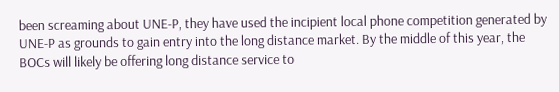been screaming about UNE-P, they have used the incipient local phone competition generated by UNE-P as grounds to gain entry into the long distance market. By the middle of this year, the BOCs will likely be offering long distance service to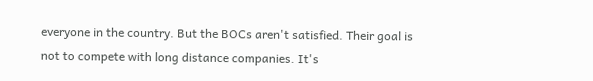everyone in the country. But the BOCs aren't satisfied. Their goal is not to compete with long distance companies. It's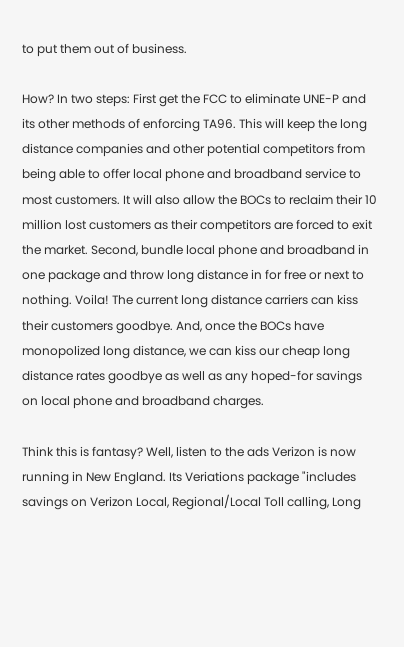to put them out of business.

How? In two steps: First get the FCC to eliminate UNE-P and its other methods of enforcing TA96. This will keep the long distance companies and other potential competitors from being able to offer local phone and broadband service to most customers. It will also allow the BOCs to reclaim their 10 million lost customers as their competitors are forced to exit the market. Second, bundle local phone and broadband in one package and throw long distance in for free or next to nothing. Voila! The current long distance carriers can kiss their customers goodbye. And, once the BOCs have monopolized long distance, we can kiss our cheap long distance rates goodbye as well as any hoped-for savings on local phone and broadband charges.

Think this is fantasy? Well, listen to the ads Verizon is now running in New England. Its Veriations package "includes savings on Verizon Local, Regional/Local Toll calling, Long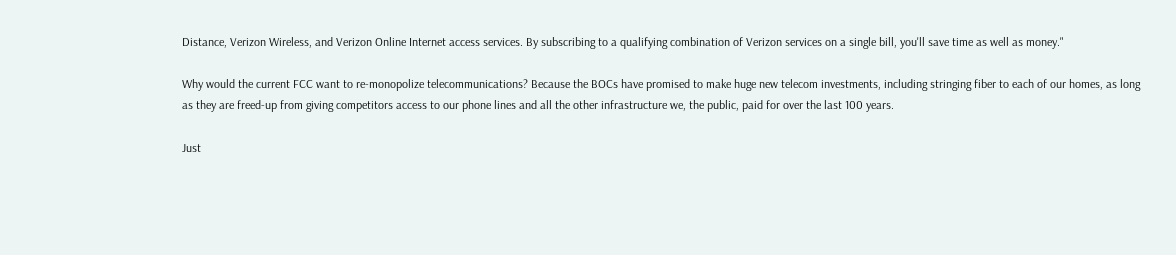Distance, Verizon Wireless, and Verizon Online Internet access services. By subscribing to a qualifying combination of Verizon services on a single bill, you'll save time as well as money."

Why would the current FCC want to re-monopolize telecommunications? Because the BOCs have promised to make huge new telecom investments, including stringing fiber to each of our homes, as long as they are freed-up from giving competitors access to our phone lines and all the other infrastructure we, the public, paid for over the last 100 years.

Just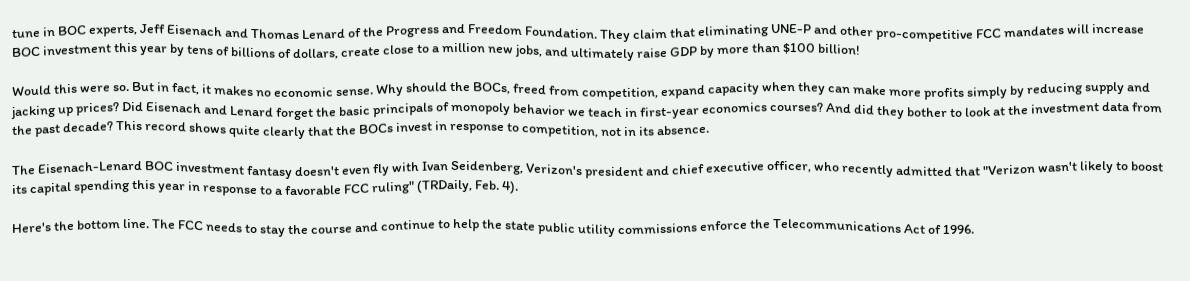tune in BOC experts, Jeff Eisenach and Thomas Lenard of the Progress and Freedom Foundation. They claim that eliminating UNE-P and other pro-competitive FCC mandates will increase BOC investment this year by tens of billions of dollars, create close to a million new jobs, and ultimately raise GDP by more than $100 billion!

Would this were so. But in fact, it makes no economic sense. Why should the BOCs, freed from competition, expand capacity when they can make more profits simply by reducing supply and jacking up prices? Did Eisenach and Lenard forget the basic principals of monopoly behavior we teach in first-year economics courses? And did they bother to look at the investment data from the past decade? This record shows quite clearly that the BOCs invest in response to competition, not in its absence.

The Eisenach-Lenard BOC investment fantasy doesn't even fly with Ivan Seidenberg, Verizon's president and chief executive officer, who recently admitted that "Verizon wasn't likely to boost its capital spending this year in response to a favorable FCC ruling" (TRDaily, Feb. 4).

Here's the bottom line. The FCC needs to stay the course and continue to help the state public utility commissions enforce the Telecommunications Act of 1996.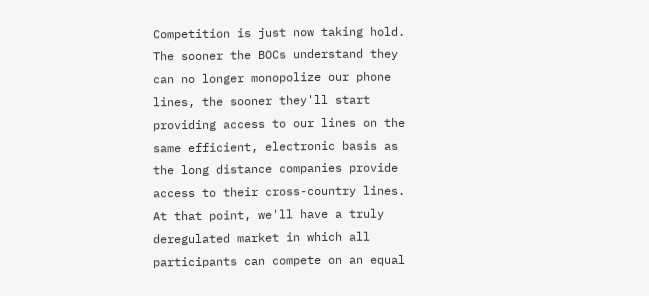Competition is just now taking hold. The sooner the BOCs understand they can no longer monopolize our phone lines, the sooner they'll start providing access to our lines on the same efficient, electronic basis as the long distance companies provide access to their cross-country lines. At that point, we'll have a truly deregulated market in which all participants can compete on an equal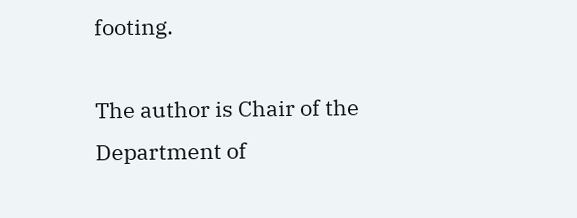footing.

The author is Chair of the Department of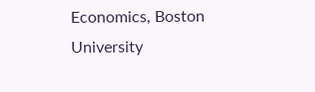Economics, Boston University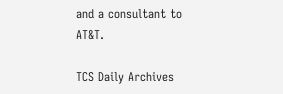and a consultant to AT&T.

TCS Daily Archives